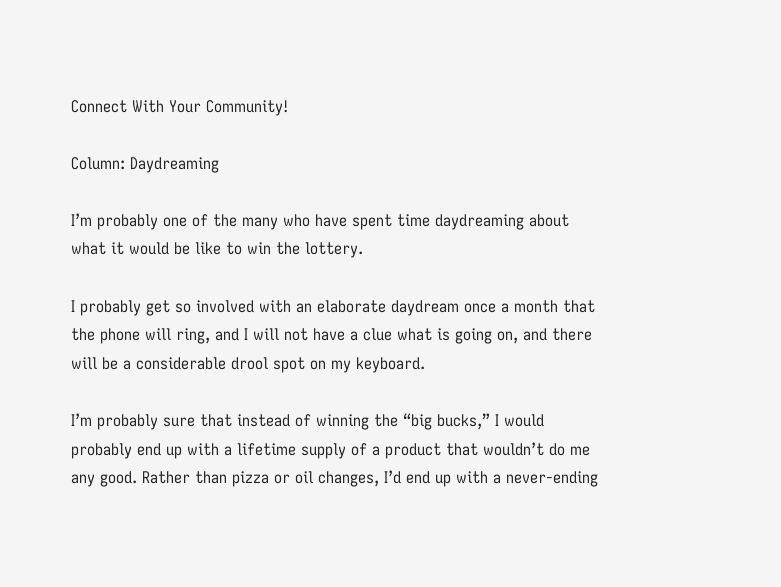Connect With Your Community!

Column: Daydreaming

I’m probably one of the many who have spent time daydreaming about what it would be like to win the lottery.

I probably get so involved with an elaborate daydream once a month that the phone will ring, and I will not have a clue what is going on, and there will be a considerable drool spot on my keyboard.

I’m probably sure that instead of winning the “big bucks,” I would probably end up with a lifetime supply of a product that wouldn’t do me any good. Rather than pizza or oil changes, I’d end up with a never-ending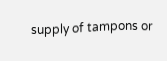supply of tampons or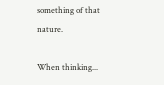something of that nature.

When thinking...